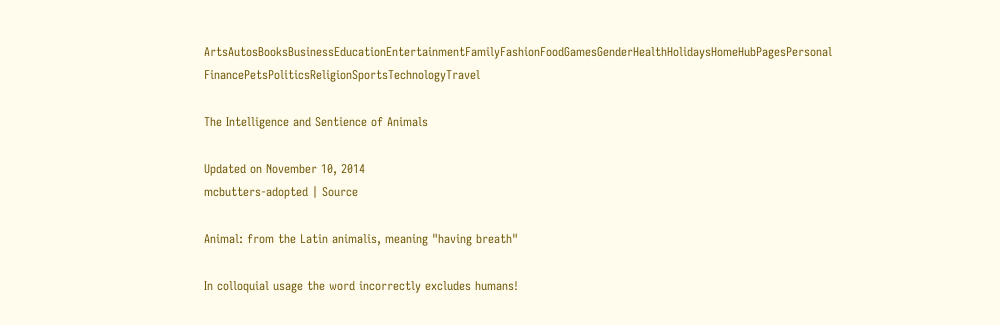ArtsAutosBooksBusinessEducationEntertainmentFamilyFashionFoodGamesGenderHealthHolidaysHomeHubPagesPersonal FinancePetsPoliticsReligionSportsTechnologyTravel

The Intelligence and Sentience of Animals

Updated on November 10, 2014
mcbutters-adopted | Source

Animal: from the Latin animalis, meaning "having breath"

In colloquial usage the word incorrectly excludes humans!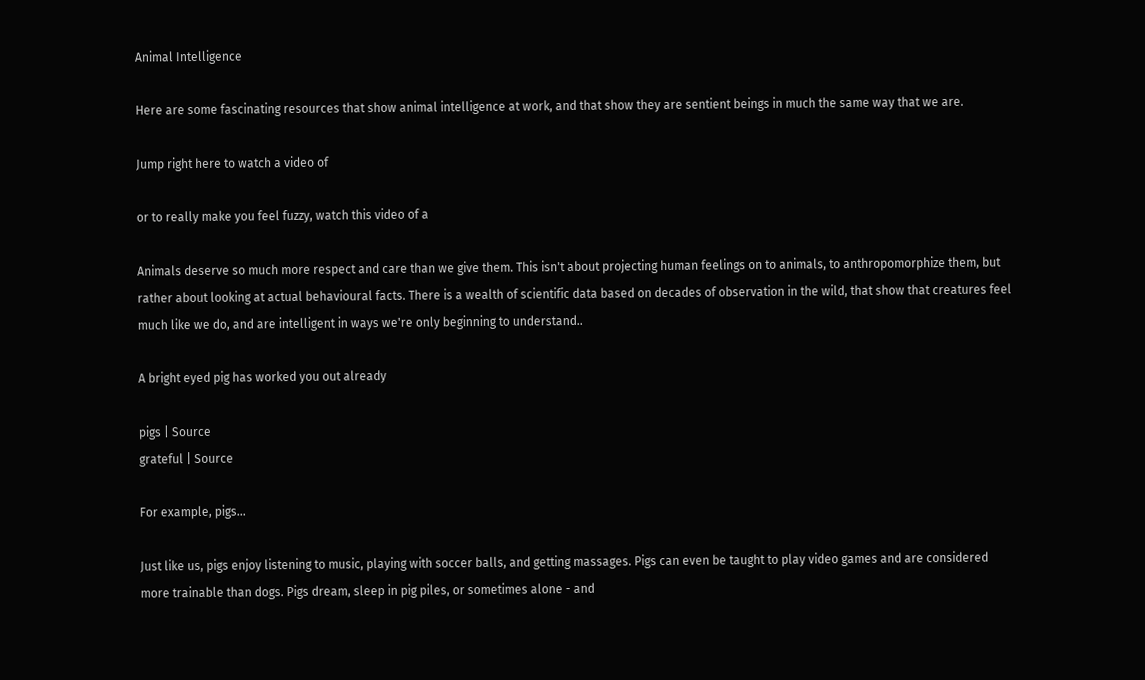Animal Intelligence

Here are some fascinating resources that show animal intelligence at work, and that show they are sentient beings in much the same way that we are.

Jump right here to watch a video of

or to really make you feel fuzzy, watch this video of a

Animals deserve so much more respect and care than we give them. This isn't about projecting human feelings on to animals, to anthropomorphize them, but rather about looking at actual behavioural facts. There is a wealth of scientific data based on decades of observation in the wild, that show that creatures feel much like we do, and are intelligent in ways we're only beginning to understand..

A bright eyed pig has worked you out already

pigs | Source
grateful | Source

For example, pigs...

Just like us, pigs enjoy listening to music, playing with soccer balls, and getting massages. Pigs can even be taught to play video games and are considered more trainable than dogs. Pigs dream, sleep in pig piles, or sometimes alone - and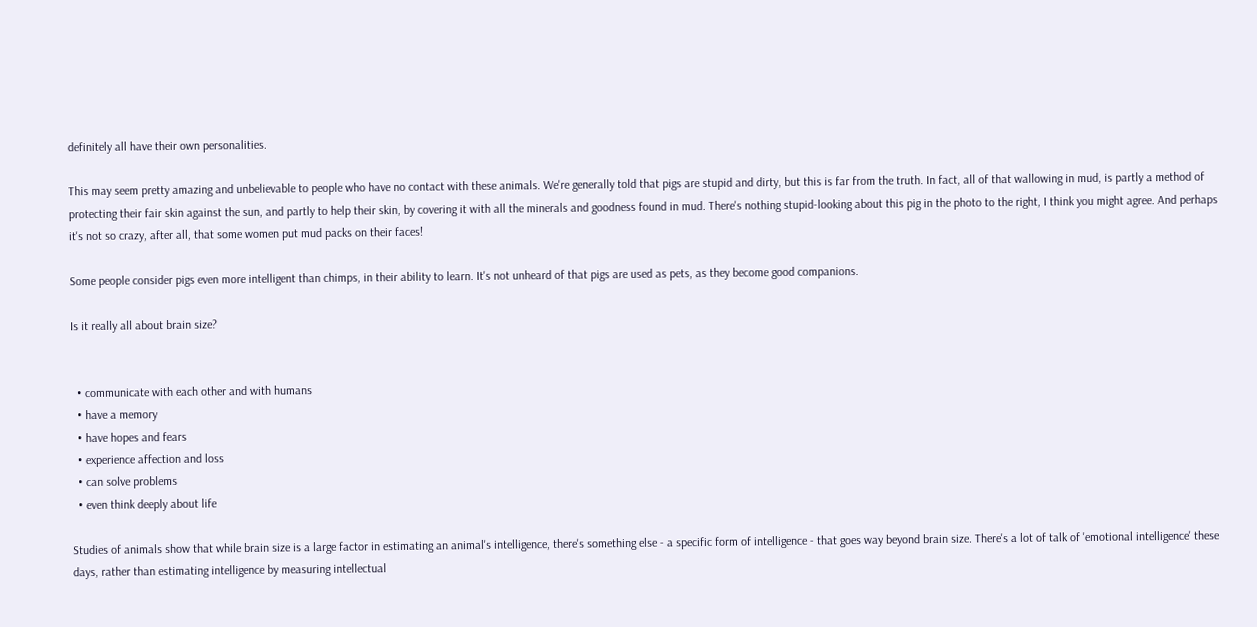definitely all have their own personalities.

This may seem pretty amazing and unbelievable to people who have no contact with these animals. We're generally told that pigs are stupid and dirty, but this is far from the truth. In fact, all of that wallowing in mud, is partly a method of protecting their fair skin against the sun, and partly to help their skin, by covering it with all the minerals and goodness found in mud. There's nothing stupid-looking about this pig in the photo to the right, I think you might agree. And perhaps it's not so crazy, after all, that some women put mud packs on their faces!

Some people consider pigs even more intelligent than chimps, in their ability to learn. It's not unheard of that pigs are used as pets, as they become good companions.

Is it really all about brain size?


  • communicate with each other and with humans
  • have a memory
  • have hopes and fears
  • experience affection and loss
  • can solve problems
  • even think deeply about life

Studies of animals show that while brain size is a large factor in estimating an animal's intelligence, there's something else - a specific form of intelligence - that goes way beyond brain size. There's a lot of talk of 'emotional intelligence' these days, rather than estimating intelligence by measuring intellectual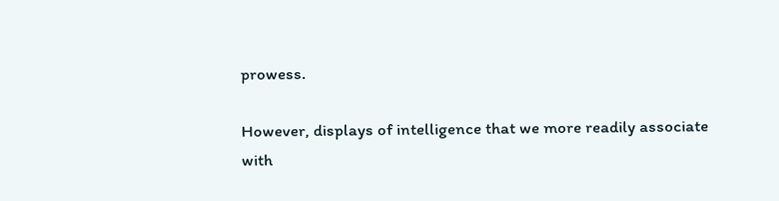prowess.

However, displays of intelligence that we more readily associate with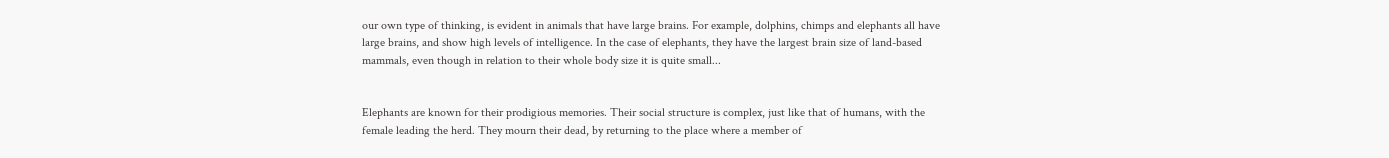our own type of thinking, is evident in animals that have large brains. For example, dolphins, chimps and elephants all have large brains, and show high levels of intelligence. In the case of elephants, they have the largest brain size of land-based mammals, even though in relation to their whole body size it is quite small...


Elephants are known for their prodigious memories. Their social structure is complex, just like that of humans, with the female leading the herd. They mourn their dead, by returning to the place where a member of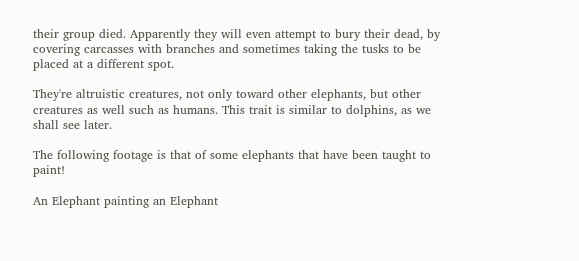their group died. Apparently they will even attempt to bury their dead, by covering carcasses with branches and sometimes taking the tusks to be placed at a different spot.

They're altruistic creatures, not only toward other elephants, but other creatures as well such as humans. This trait is similar to dolphins, as we shall see later.

The following footage is that of some elephants that have been taught to paint!

An Elephant painting an Elephant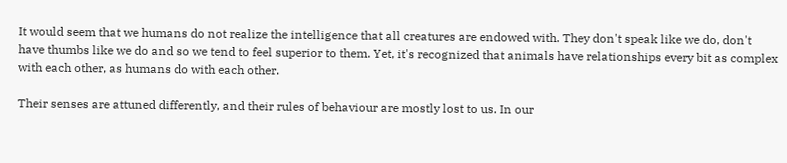It would seem that we humans do not realize the intelligence that all creatures are endowed with. They don't speak like we do, don't have thumbs like we do and so we tend to feel superior to them. Yet, it's recognized that animals have relationships every bit as complex with each other, as humans do with each other.

Their senses are attuned differently, and their rules of behaviour are mostly lost to us. In our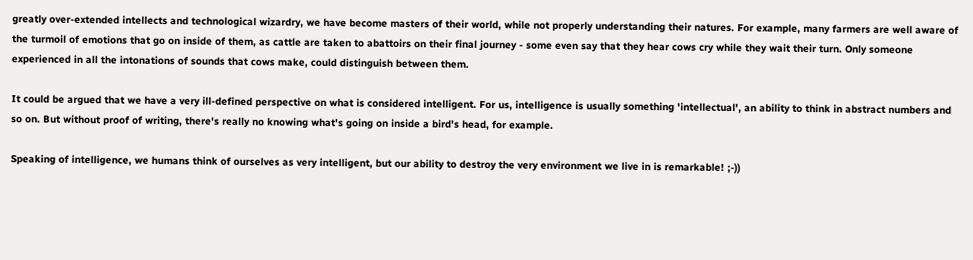greatly over-extended intellects and technological wizardry, we have become masters of their world, while not properly understanding their natures. For example, many farmers are well aware of the turmoil of emotions that go on inside of them, as cattle are taken to abattoirs on their final journey - some even say that they hear cows cry while they wait their turn. Only someone experienced in all the intonations of sounds that cows make, could distinguish between them.

It could be argued that we have a very ill-defined perspective on what is considered intelligent. For us, intelligence is usually something 'intellectual', an ability to think in abstract numbers and so on. But without proof of writing, there's really no knowing what's going on inside a bird's head, for example.

Speaking of intelligence, we humans think of ourselves as very intelligent, but our ability to destroy the very environment we live in is remarkable! ;-))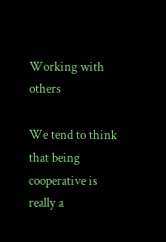Working with others

We tend to think that being cooperative is really a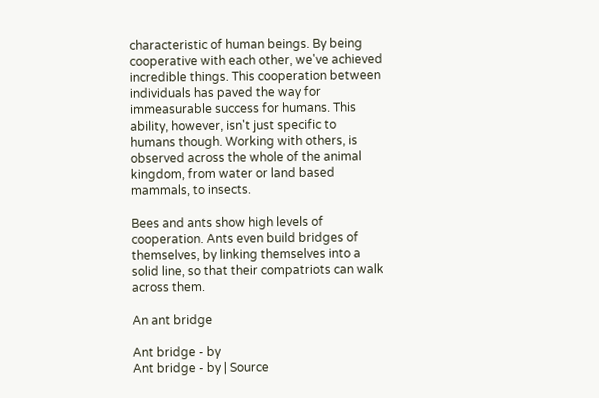characteristic of human beings. By being cooperative with each other, we've achieved incredible things. This cooperation between individuals has paved the way for immeasurable success for humans. This ability, however, isn't just specific to humans though. Working with others, is observed across the whole of the animal kingdom, from water or land based mammals, to insects.

Bees and ants show high levels of cooperation. Ants even build bridges of themselves, by linking themselves into a solid line, so that their compatriots can walk across them.

An ant bridge

Ant bridge - by
Ant bridge - by | Source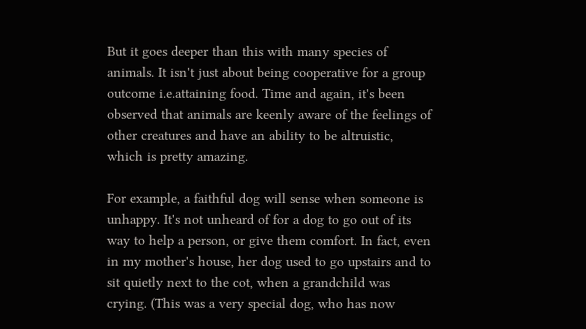But it goes deeper than this with many species of animals. It isn't just about being cooperative for a group outcome i.e.attaining food. Time and again, it's been observed that animals are keenly aware of the feelings of other creatures and have an ability to be altruistic, which is pretty amazing.

For example, a faithful dog will sense when someone is unhappy. It's not unheard of for a dog to go out of its way to help a person, or give them comfort. In fact, even in my mother's house, her dog used to go upstairs and to sit quietly next to the cot, when a grandchild was crying. (This was a very special dog, who has now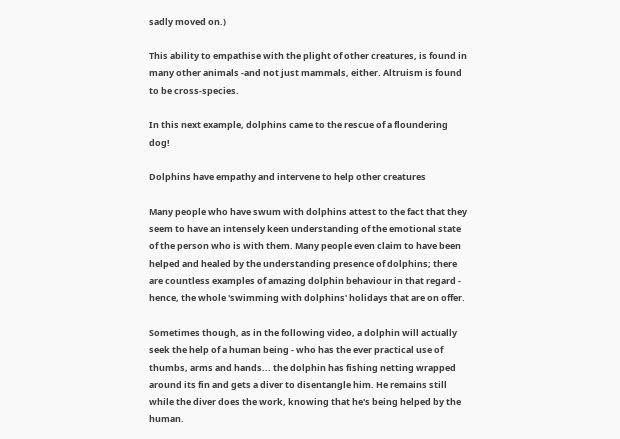sadly moved on.)

This ability to empathise with the plight of other creatures, is found in many other animals -and not just mammals, either. Altruism is found to be cross-species.

In this next example, dolphins came to the rescue of a floundering dog!

Dolphins have empathy and intervene to help other creatures

Many people who have swum with dolphins attest to the fact that they seem to have an intensely keen understanding of the emotional state of the person who is with them. Many people even claim to have been helped and healed by the understanding presence of dolphins; there are countless examples of amazing dolphin behaviour in that regard - hence, the whole 'swimming with dolphins' holidays that are on offer.

Sometimes though, as in the following video, a dolphin will actually seek the help of a human being - who has the ever practical use of thumbs, arms and hands... the dolphin has fishing netting wrapped around its fin and gets a diver to disentangle him. He remains still while the diver does the work, knowing that he's being helped by the human.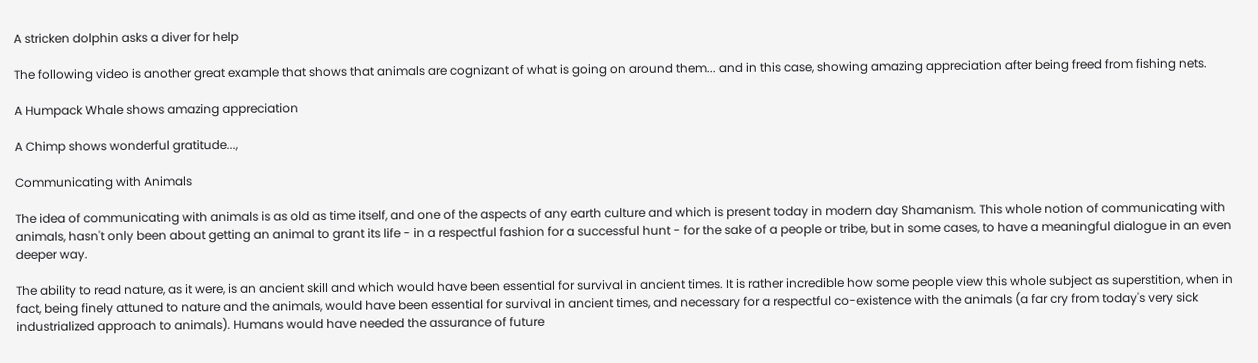A stricken dolphin asks a diver for help

The following video is another great example that shows that animals are cognizant of what is going on around them... and in this case, showing amazing appreciation after being freed from fishing nets.

A Humpack Whale shows amazing appreciation

A Chimp shows wonderful gratitude...,

Communicating with Animals

The idea of communicating with animals is as old as time itself, and one of the aspects of any earth culture and which is present today in modern day Shamanism. This whole notion of communicating with animals, hasn't only been about getting an animal to grant its life - in a respectful fashion for a successful hunt - for the sake of a people or tribe, but in some cases, to have a meaningful dialogue in an even deeper way.

The ability to read nature, as it were, is an ancient skill and which would have been essential for survival in ancient times. It is rather incredible how some people view this whole subject as superstition, when in fact, being finely attuned to nature and the animals, would have been essential for survival in ancient times, and necessary for a respectful co-existence with the animals (a far cry from today's very sick industrialized approach to animals). Humans would have needed the assurance of future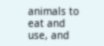animals to eat and use, and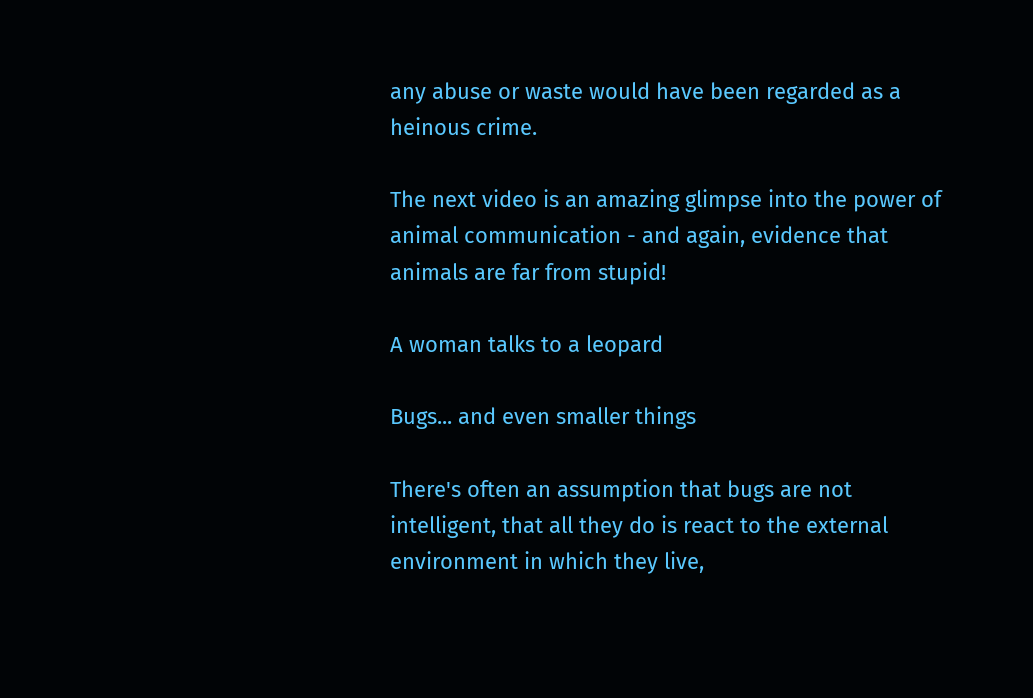any abuse or waste would have been regarded as a heinous crime.

The next video is an amazing glimpse into the power of animal communication - and again, evidence that animals are far from stupid!

A woman talks to a leopard

Bugs... and even smaller things

There's often an assumption that bugs are not intelligent, that all they do is react to the external environment in which they live,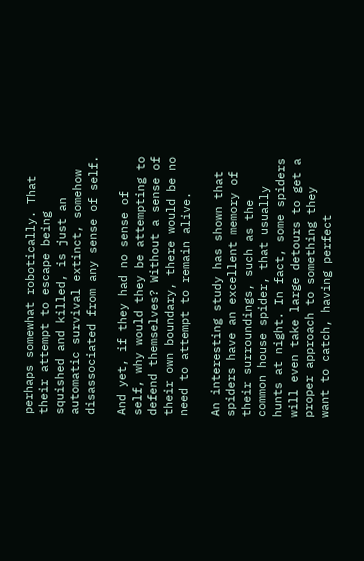perhaps somewhat robotically. That their attempt to escape being squished and killed, is just an automatic survival extinct, somehow disassociated from any sense of self.

And yet, if they had no sense of self, why would they be attempting to defend themselves? Without a sense of their own boundary, there would be no need to attempt to remain alive.

An interesting study has shown that spiders have an excellent memory of their surroundings, such as the common house spider, that usually hunts at night. In fact, some spiders will even take large detours to get a proper approach to something they want to catch, having perfect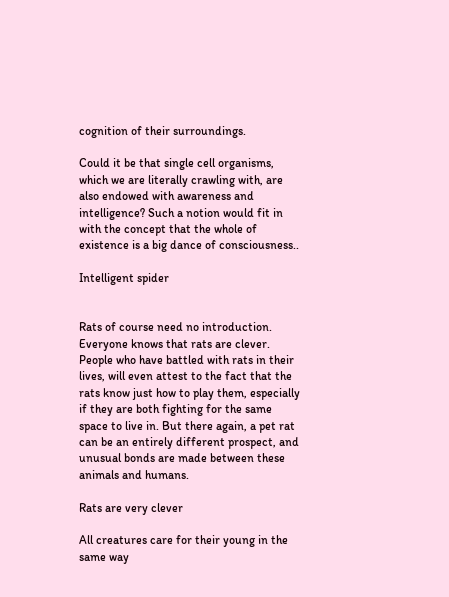cognition of their surroundings.

Could it be that single cell organisms, which we are literally crawling with, are also endowed with awareness and intelligence? Such a notion would fit in with the concept that the whole of existence is a big dance of consciousness..

Intelligent spider


Rats of course need no introduction. Everyone knows that rats are clever. People who have battled with rats in their lives, will even attest to the fact that the rats know just how to play them, especially if they are both fighting for the same space to live in. But there again, a pet rat can be an entirely different prospect, and unusual bonds are made between these animals and humans.

Rats are very clever

All creatures care for their young in the same way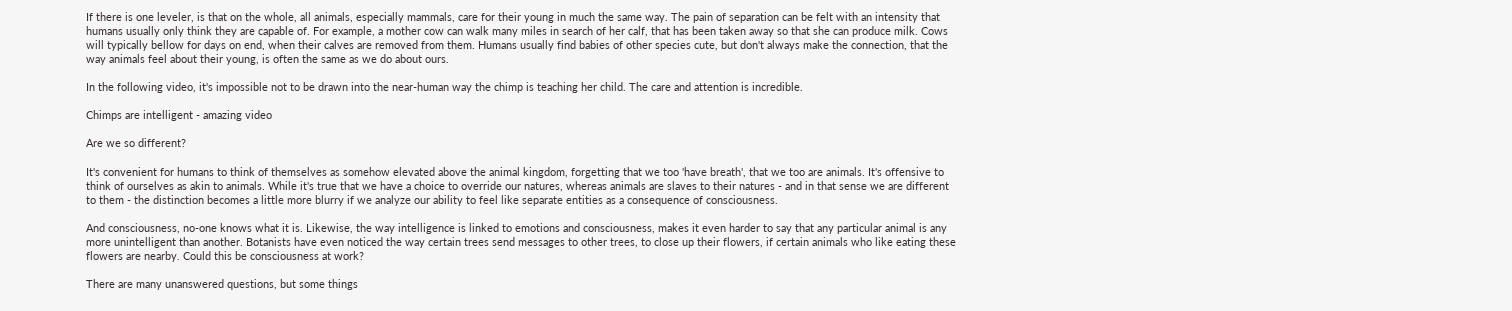If there is one leveler, is that on the whole, all animals, especially mammals, care for their young in much the same way. The pain of separation can be felt with an intensity that humans usually only think they are capable of. For example, a mother cow can walk many miles in search of her calf, that has been taken away so that she can produce milk. Cows will typically bellow for days on end, when their calves are removed from them. Humans usually find babies of other species cute, but don't always make the connection, that the way animals feel about their young, is often the same as we do about ours.

In the following video, it's impossible not to be drawn into the near-human way the chimp is teaching her child. The care and attention is incredible.

Chimps are intelligent - amazing video

Are we so different?

It's convenient for humans to think of themselves as somehow elevated above the animal kingdom, forgetting that we too 'have breath', that we too are animals. It's offensive to think of ourselves as akin to animals. While it's true that we have a choice to override our natures, whereas animals are slaves to their natures - and in that sense we are different to them - the distinction becomes a little more blurry if we analyze our ability to feel like separate entities as a consequence of consciousness.

And consciousness, no-one knows what it is. Likewise, the way intelligence is linked to emotions and consciousness, makes it even harder to say that any particular animal is any more unintelligent than another. Botanists have even noticed the way certain trees send messages to other trees, to close up their flowers, if certain animals who like eating these flowers are nearby. Could this be consciousness at work?

There are many unanswered questions, but some things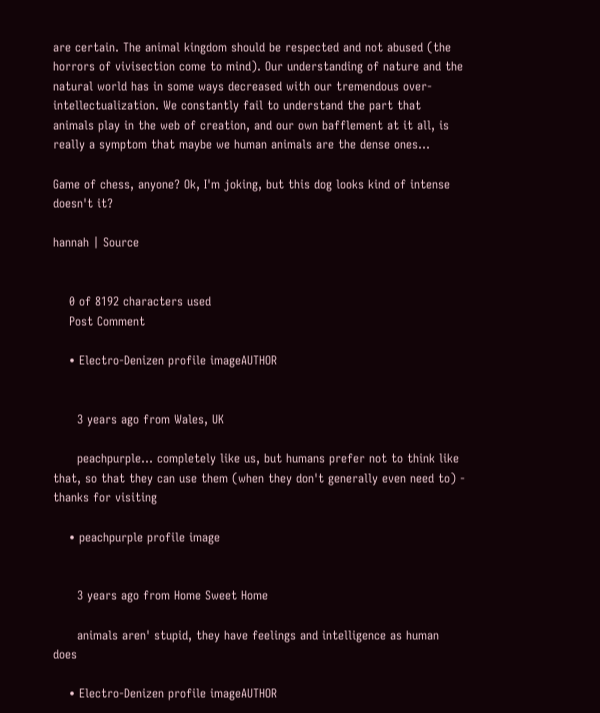are certain. The animal kingdom should be respected and not abused (the horrors of vivisection come to mind). Our understanding of nature and the natural world has in some ways decreased with our tremendous over-intellectualization. We constantly fail to understand the part that animals play in the web of creation, and our own bafflement at it all, is really a symptom that maybe we human animals are the dense ones...

Game of chess, anyone? Ok, I'm joking, but this dog looks kind of intense doesn't it?

hannah | Source


    0 of 8192 characters used
    Post Comment

    • Electro-Denizen profile imageAUTHOR


      3 years ago from Wales, UK

      peachpurple... completely like us, but humans prefer not to think like that, so that they can use them (when they don't generally even need to) - thanks for visiting

    • peachpurple profile image


      3 years ago from Home Sweet Home

      animals aren' stupid, they have feelings and intelligence as human does

    • Electro-Denizen profile imageAUTHOR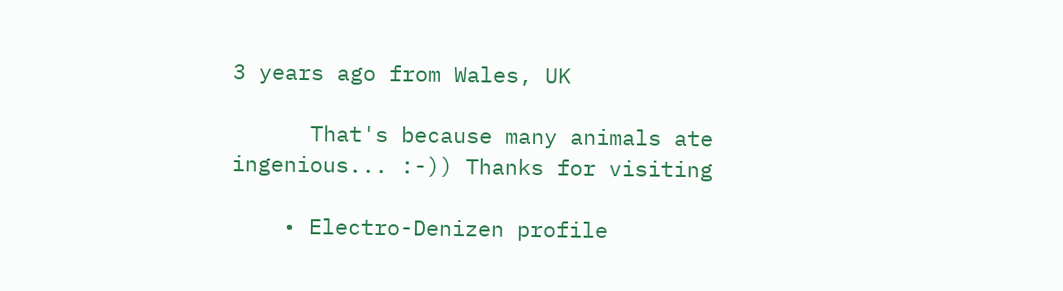3 years ago from Wales, UK

      That's because many animals ate ingenious... :-)) Thanks for visiting

    • Electro-Denizen profile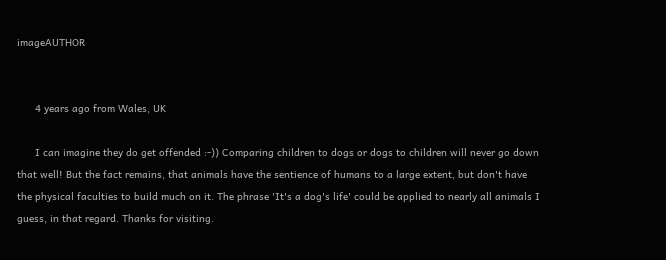imageAUTHOR


      4 years ago from Wales, UK

      I can imagine they do get offended :-)) Comparing children to dogs or dogs to children will never go down that well! But the fact remains, that animals have the sentience of humans to a large extent, but don't have the physical faculties to build much on it. The phrase 'It's a dog's life' could be applied to nearly all animals I guess, in that regard. Thanks for visiting.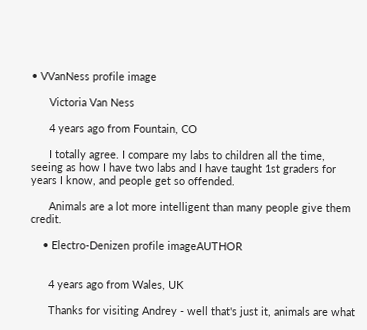• VVanNess profile image

      Victoria Van Ness

      4 years ago from Fountain, CO

      I totally agree. I compare my labs to children all the time, seeing as how I have two labs and I have taught 1st graders for years I know, and people get so offended.

      Animals are a lot more intelligent than many people give them credit.

    • Electro-Denizen profile imageAUTHOR


      4 years ago from Wales, UK

      Thanks for visiting Andrey - well that's just it, animals are what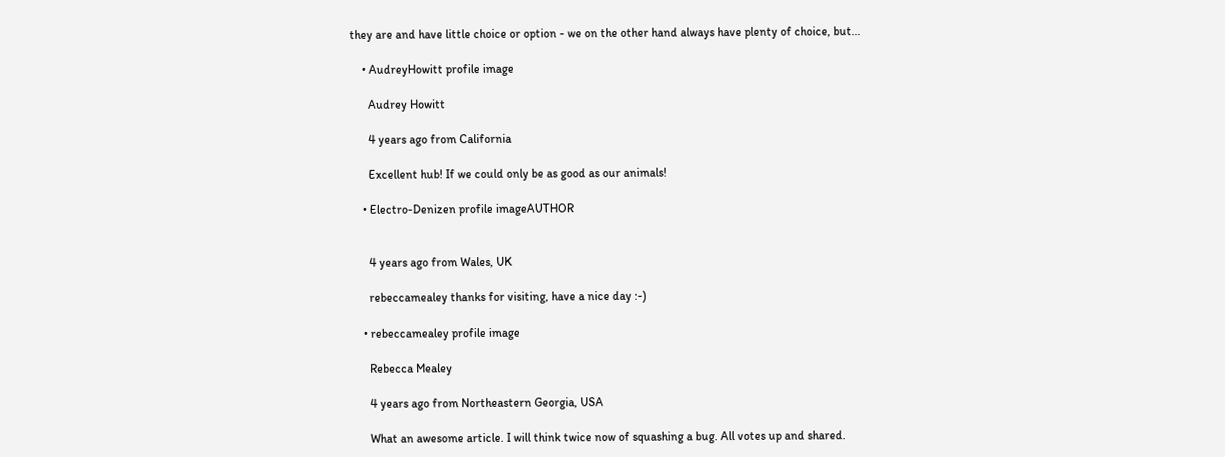they are and have little choice or option - we on the other hand always have plenty of choice, but...

    • AudreyHowitt profile image

      Audrey Howitt

      4 years ago from California

      Excellent hub! If we could only be as good as our animals!

    • Electro-Denizen profile imageAUTHOR


      4 years ago from Wales, UK

      rebeccamealey thanks for visiting, have a nice day :-)

    • rebeccamealey profile image

      Rebecca Mealey

      4 years ago from Northeastern Georgia, USA

      What an awesome article. I will think twice now of squashing a bug. All votes up and shared.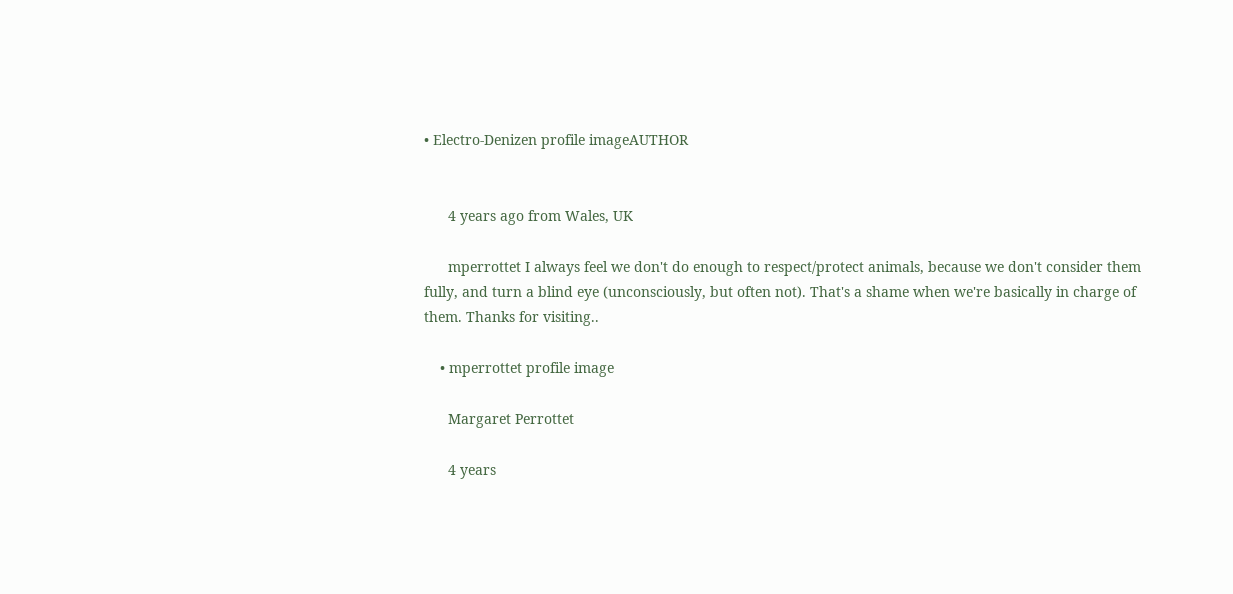• Electro-Denizen profile imageAUTHOR


      4 years ago from Wales, UK

      mperrottet I always feel we don't do enough to respect/protect animals, because we don't consider them fully, and turn a blind eye (unconsciously, but often not). That's a shame when we're basically in charge of them. Thanks for visiting..

    • mperrottet profile image

      Margaret Perrottet

      4 years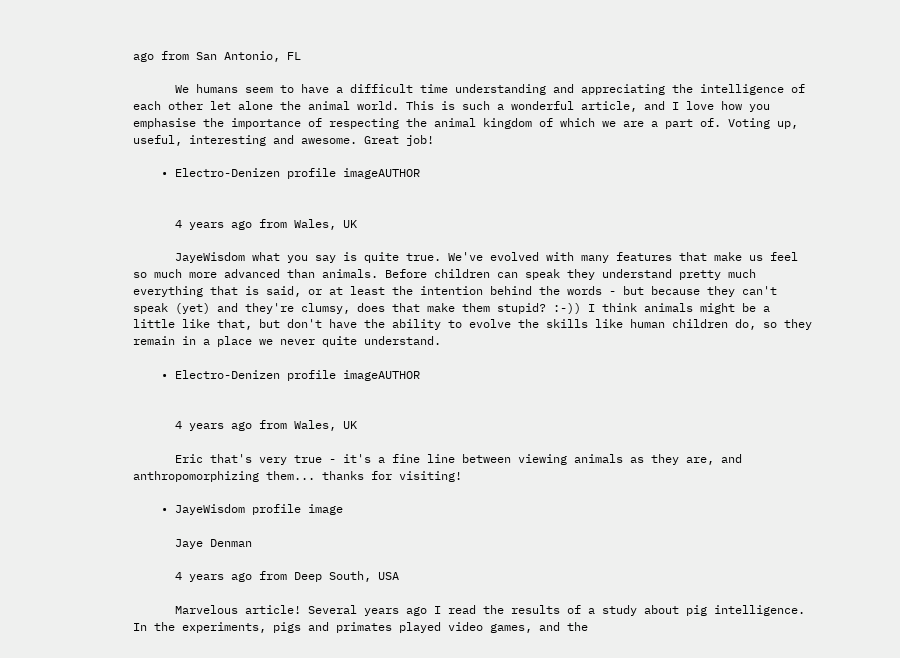ago from San Antonio, FL

      We humans seem to have a difficult time understanding and appreciating the intelligence of each other let alone the animal world. This is such a wonderful article, and I love how you emphasise the importance of respecting the animal kingdom of which we are a part of. Voting up, useful, interesting and awesome. Great job!

    • Electro-Denizen profile imageAUTHOR


      4 years ago from Wales, UK

      JayeWisdom what you say is quite true. We've evolved with many features that make us feel so much more advanced than animals. Before children can speak they understand pretty much everything that is said, or at least the intention behind the words - but because they can't speak (yet) and they're clumsy, does that make them stupid? :-)) I think animals might be a little like that, but don't have the ability to evolve the skills like human children do, so they remain in a place we never quite understand.

    • Electro-Denizen profile imageAUTHOR


      4 years ago from Wales, UK

      Eric that's very true - it's a fine line between viewing animals as they are, and anthropomorphizing them... thanks for visiting!

    • JayeWisdom profile image

      Jaye Denman

      4 years ago from Deep South, USA

      Marvelous article! Several years ago I read the results of a study about pig intelligence. In the experiments, pigs and primates played video games, and the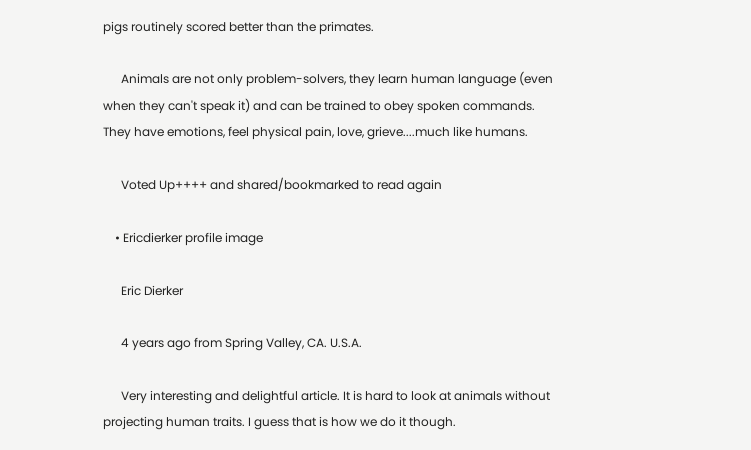pigs routinely scored better than the primates.

      Animals are not only problem-solvers, they learn human language (even when they can't speak it) and can be trained to obey spoken commands. They have emotions, feel physical pain, love, grieve....much like humans.

      Voted Up++++ and shared/bookmarked to read again

    • Ericdierker profile image

      Eric Dierker

      4 years ago from Spring Valley, CA. U.S.A.

      Very interesting and delightful article. It is hard to look at animals without projecting human traits. I guess that is how we do it though.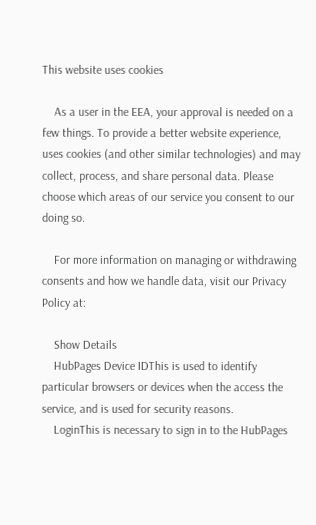This website uses cookies

    As a user in the EEA, your approval is needed on a few things. To provide a better website experience, uses cookies (and other similar technologies) and may collect, process, and share personal data. Please choose which areas of our service you consent to our doing so.

    For more information on managing or withdrawing consents and how we handle data, visit our Privacy Policy at:

    Show Details
    HubPages Device IDThis is used to identify particular browsers or devices when the access the service, and is used for security reasons.
    LoginThis is necessary to sign in to the HubPages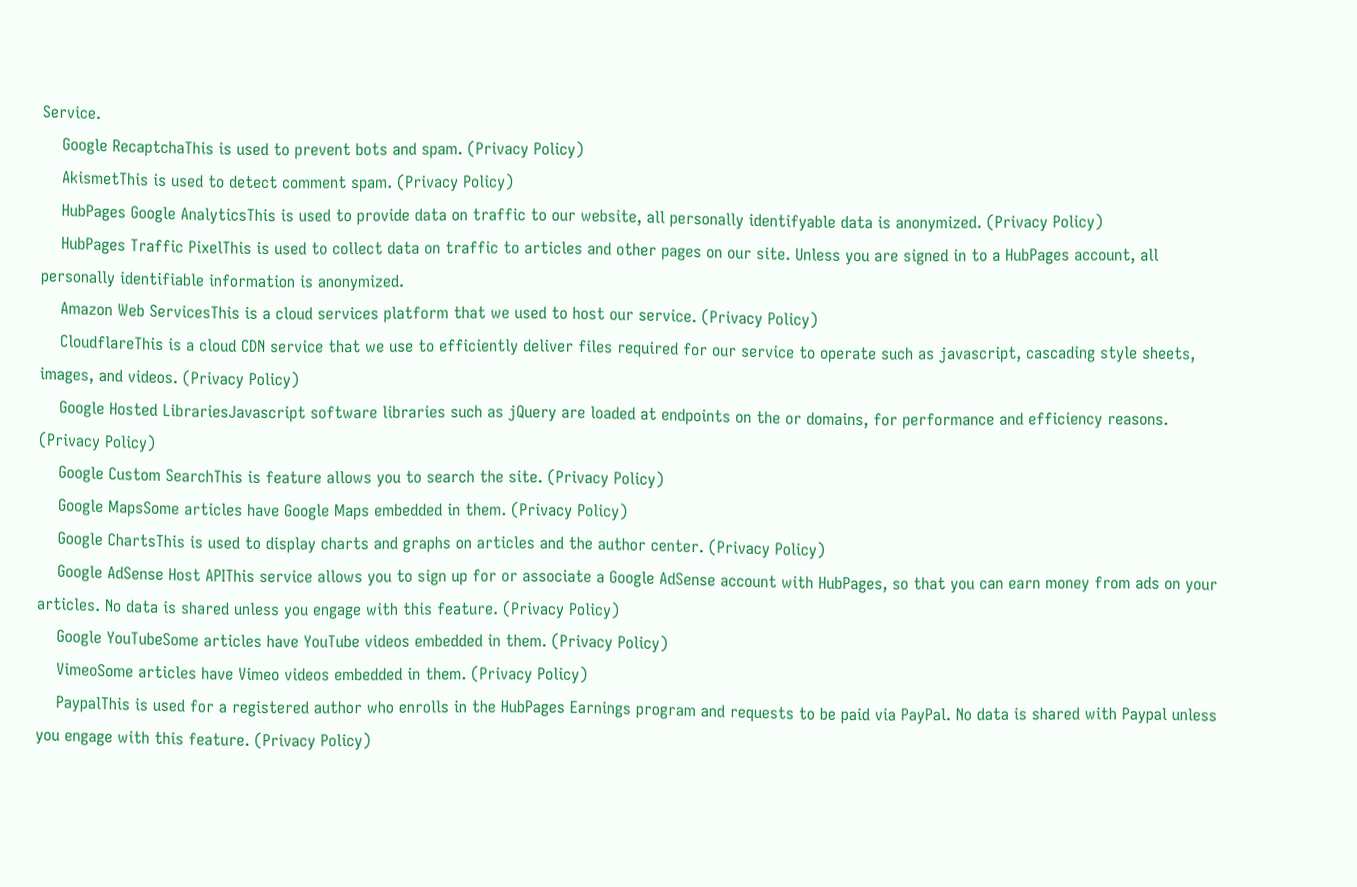Service.
    Google RecaptchaThis is used to prevent bots and spam. (Privacy Policy)
    AkismetThis is used to detect comment spam. (Privacy Policy)
    HubPages Google AnalyticsThis is used to provide data on traffic to our website, all personally identifyable data is anonymized. (Privacy Policy)
    HubPages Traffic PixelThis is used to collect data on traffic to articles and other pages on our site. Unless you are signed in to a HubPages account, all personally identifiable information is anonymized.
    Amazon Web ServicesThis is a cloud services platform that we used to host our service. (Privacy Policy)
    CloudflareThis is a cloud CDN service that we use to efficiently deliver files required for our service to operate such as javascript, cascading style sheets, images, and videos. (Privacy Policy)
    Google Hosted LibrariesJavascript software libraries such as jQuery are loaded at endpoints on the or domains, for performance and efficiency reasons. (Privacy Policy)
    Google Custom SearchThis is feature allows you to search the site. (Privacy Policy)
    Google MapsSome articles have Google Maps embedded in them. (Privacy Policy)
    Google ChartsThis is used to display charts and graphs on articles and the author center. (Privacy Policy)
    Google AdSense Host APIThis service allows you to sign up for or associate a Google AdSense account with HubPages, so that you can earn money from ads on your articles. No data is shared unless you engage with this feature. (Privacy Policy)
    Google YouTubeSome articles have YouTube videos embedded in them. (Privacy Policy)
    VimeoSome articles have Vimeo videos embedded in them. (Privacy Policy)
    PaypalThis is used for a registered author who enrolls in the HubPages Earnings program and requests to be paid via PayPal. No data is shared with Paypal unless you engage with this feature. (Privacy Policy)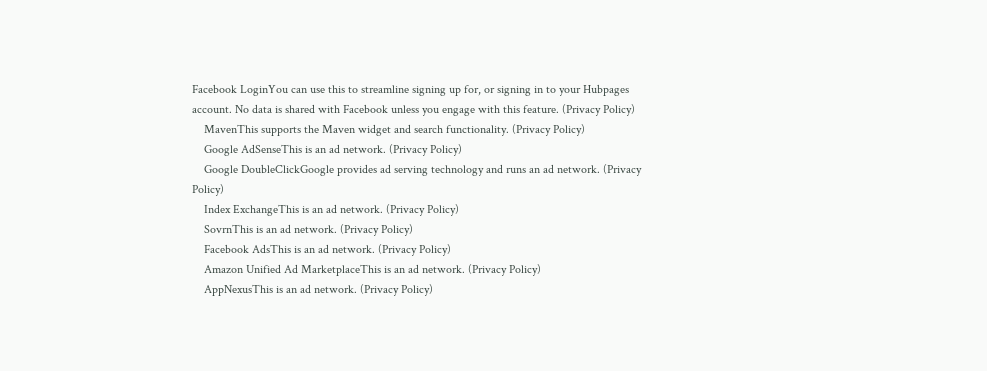Facebook LoginYou can use this to streamline signing up for, or signing in to your Hubpages account. No data is shared with Facebook unless you engage with this feature. (Privacy Policy)
    MavenThis supports the Maven widget and search functionality. (Privacy Policy)
    Google AdSenseThis is an ad network. (Privacy Policy)
    Google DoubleClickGoogle provides ad serving technology and runs an ad network. (Privacy Policy)
    Index ExchangeThis is an ad network. (Privacy Policy)
    SovrnThis is an ad network. (Privacy Policy)
    Facebook AdsThis is an ad network. (Privacy Policy)
    Amazon Unified Ad MarketplaceThis is an ad network. (Privacy Policy)
    AppNexusThis is an ad network. (Privacy Policy)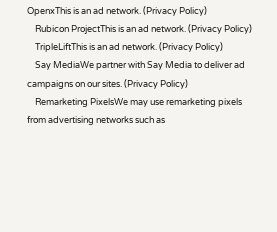OpenxThis is an ad network. (Privacy Policy)
    Rubicon ProjectThis is an ad network. (Privacy Policy)
    TripleLiftThis is an ad network. (Privacy Policy)
    Say MediaWe partner with Say Media to deliver ad campaigns on our sites. (Privacy Policy)
    Remarketing PixelsWe may use remarketing pixels from advertising networks such as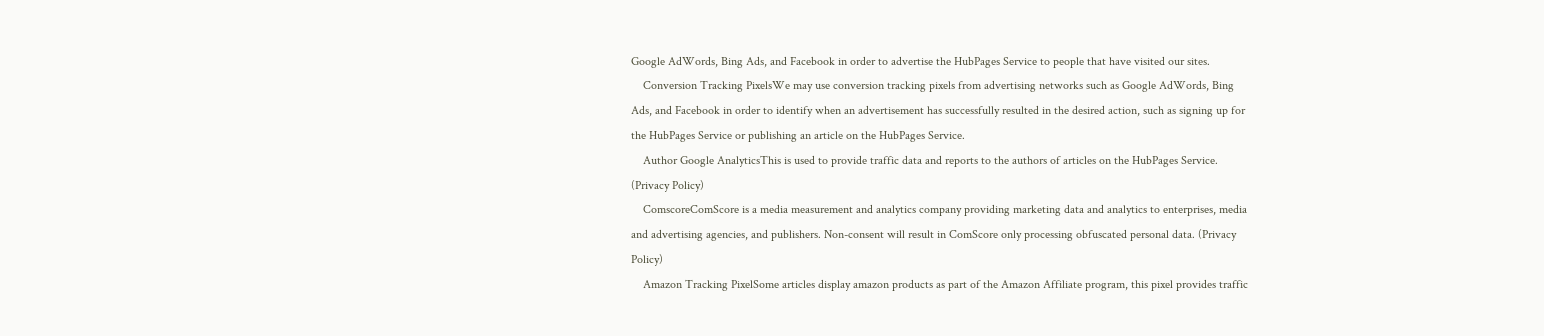Google AdWords, Bing Ads, and Facebook in order to advertise the HubPages Service to people that have visited our sites.
    Conversion Tracking PixelsWe may use conversion tracking pixels from advertising networks such as Google AdWords, Bing Ads, and Facebook in order to identify when an advertisement has successfully resulted in the desired action, such as signing up for the HubPages Service or publishing an article on the HubPages Service.
    Author Google AnalyticsThis is used to provide traffic data and reports to the authors of articles on the HubPages Service. (Privacy Policy)
    ComscoreComScore is a media measurement and analytics company providing marketing data and analytics to enterprises, media and advertising agencies, and publishers. Non-consent will result in ComScore only processing obfuscated personal data. (Privacy Policy)
    Amazon Tracking PixelSome articles display amazon products as part of the Amazon Affiliate program, this pixel provides traffic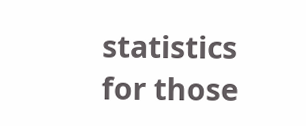statistics for those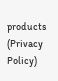products (Privacy Policy)